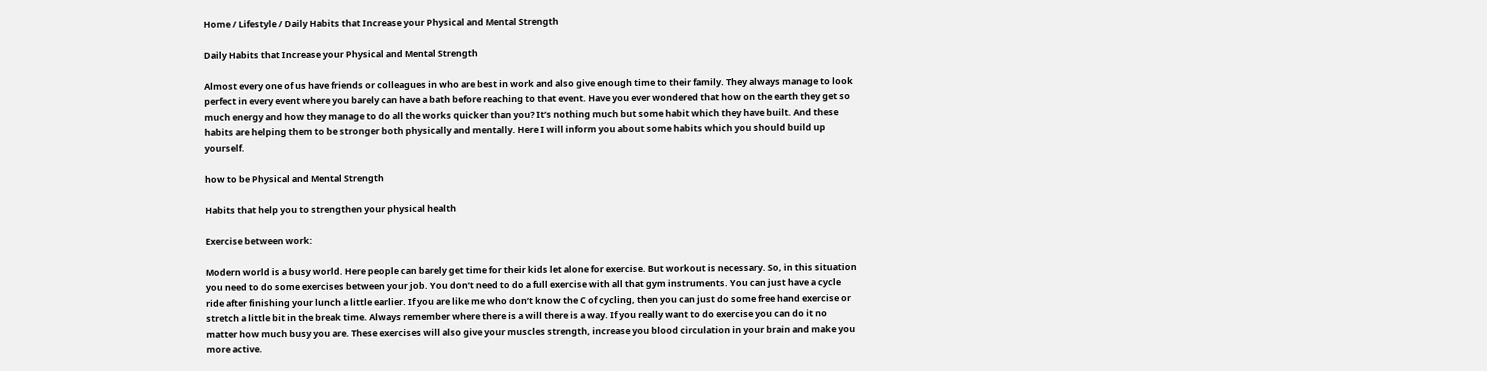Home / Lifestyle / Daily Habits that Increase your Physical and Mental Strength

Daily Habits that Increase your Physical and Mental Strength

Almost every one of us have friends or colleagues in who are best in work and also give enough time to their family. They always manage to look perfect in every event where you barely can have a bath before reaching to that event. Have you ever wondered that how on the earth they get so much energy and how they manage to do all the works quicker than you? It’s nothing much but some habit which they have built. And these habits are helping them to be stronger both physically and mentally. Here I will inform you about some habits which you should build up yourself.

how to be Physical and Mental Strength

Habits that help you to strengthen your physical health

Exercise between work:

Modern world is a busy world. Here people can barely get time for their kids let alone for exercise. But workout is necessary. So, in this situation you need to do some exercises between your job. You don’t need to do a full exercise with all that gym instruments. You can just have a cycle ride after finishing your lunch a little earlier. If you are like me who don’t know the C of cycling, then you can just do some free hand exercise or stretch a little bit in the break time. Always remember where there is a will there is a way. If you really want to do exercise you can do it no matter how much busy you are. These exercises will also give your muscles strength, increase you blood circulation in your brain and make you more active.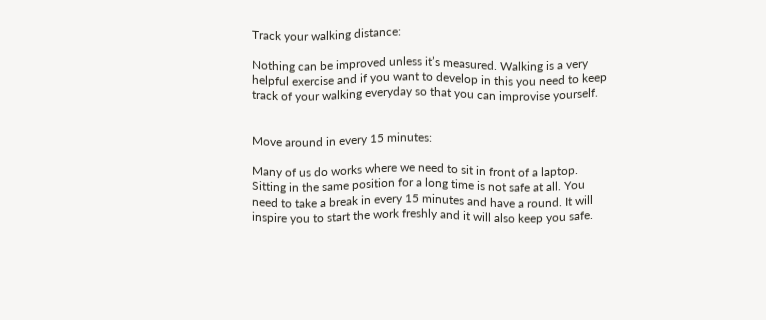Track your walking distance:

Nothing can be improved unless it’s measured. Walking is a very helpful exercise and if you want to develop in this you need to keep track of your walking everyday so that you can improvise yourself.


Move around in every 15 minutes:

Many of us do works where we need to sit in front of a laptop. Sitting in the same position for a long time is not safe at all. You need to take a break in every 15 minutes and have a round. It will inspire you to start the work freshly and it will also keep you safe.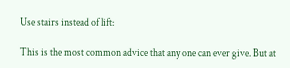Use stairs instead of lift:

This is the most common advice that any one can ever give. But at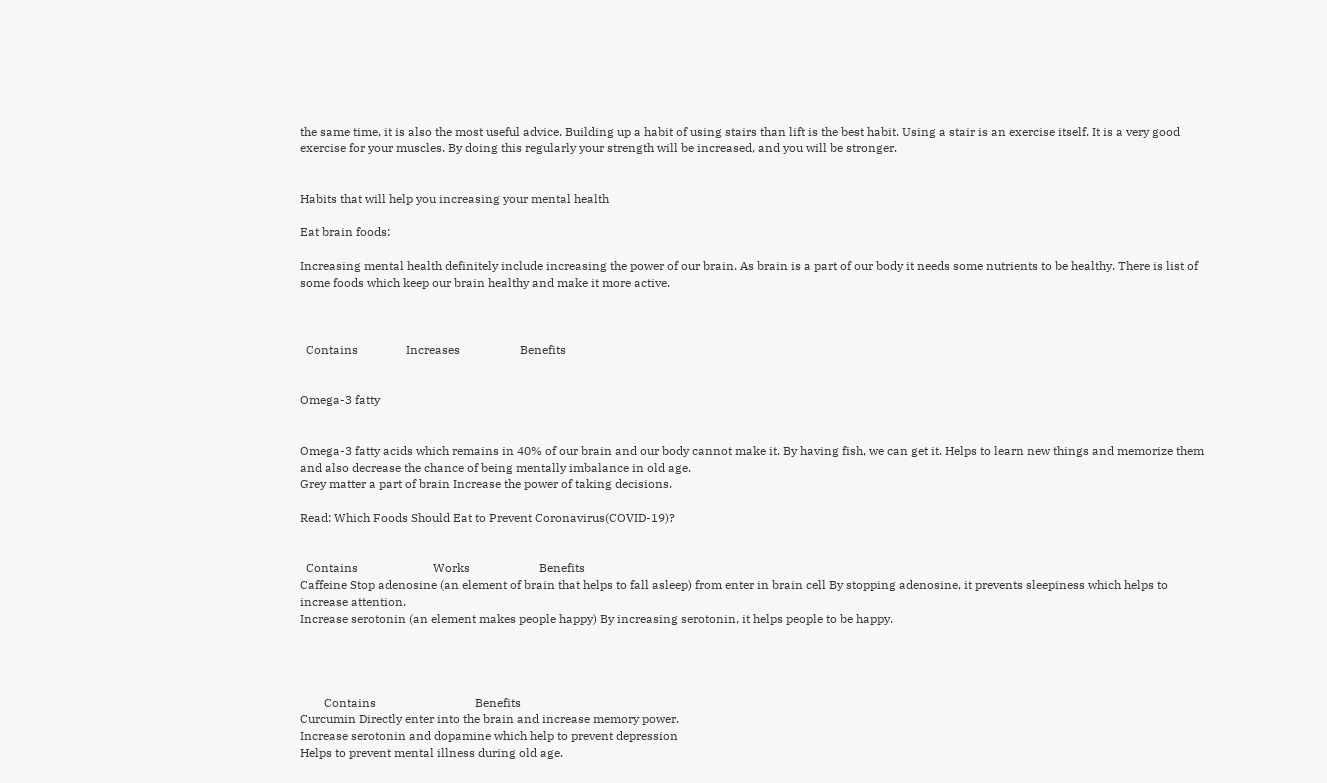the same time, it is also the most useful advice. Building up a habit of using stairs than lift is the best habit. Using a stair is an exercise itself. It is a very good exercise for your muscles. By doing this regularly your strength will be increased, and you will be stronger.


Habits that will help you increasing your mental health

Eat brain foods:

Increasing mental health definitely include increasing the power of our brain. As brain is a part of our body it needs some nutrients to be healthy. There is list of some foods which keep our brain healthy and make it more active.



  Contains                Increases                    Benefits


Omega-3 fatty


Omega-3 fatty acids which remains in 40% of our brain and our body cannot make it. By having fish, we can get it. Helps to learn new things and memorize them and also decrease the chance of being mentally imbalance in old age.
Grey matter a part of brain Increase the power of taking decisions.

Read: Which Foods Should Eat to Prevent Coronavirus(COVID-19)?


  Contains                         Works                       Benefits
Caffeine Stop adenosine (an element of brain that helps to fall asleep) from enter in brain cell By stopping adenosine, it prevents sleepiness which helps to increase attention.
Increase serotonin (an element makes people happy) By increasing serotonin, it helps people to be happy.




        Contains                                 Benefits
Curcumin Directly enter into the brain and increase memory power.
Increase serotonin and dopamine which help to prevent depression
Helps to prevent mental illness during old age.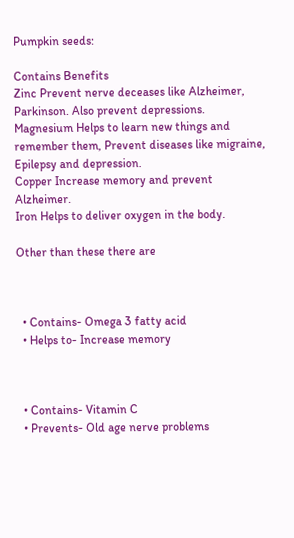Pumpkin seeds:

Contains Benefits
Zinc Prevent nerve deceases like Alzheimer, Parkinson. Also prevent depressions.
Magnesium Helps to learn new things and remember them, Prevent diseases like migraine, Epilepsy and depression.
Copper Increase memory and prevent Alzheimer.
Iron Helps to deliver oxygen in the body.

Other than these there are



  • Contains- Omega 3 fatty acid
  • Helps to- Increase memory



  • Contains- Vitamin C
  • Prevents- Old age nerve problems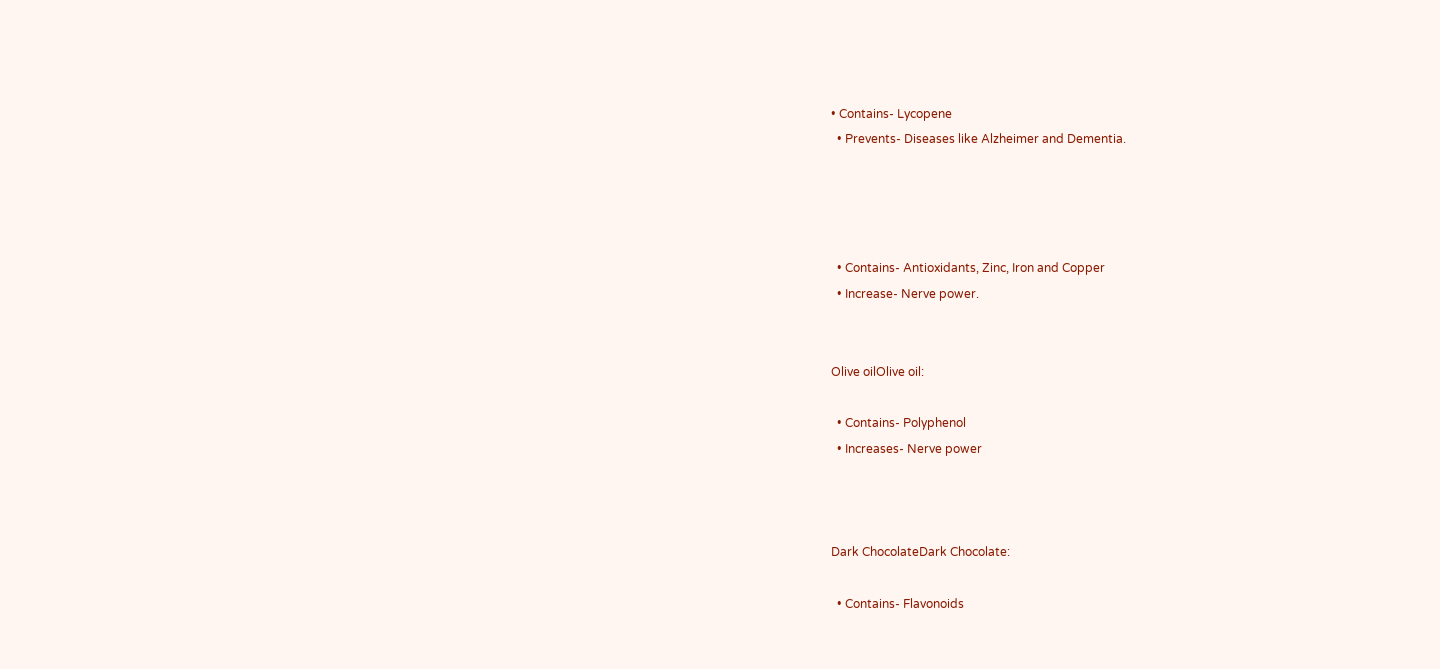• Contains- Lycopene
  • Prevents- Diseases like Alzheimer and Dementia.




  • Contains- Antioxidants, Zinc, Iron and Copper
  • Increase- Nerve power.


Olive oilOlive oil:

  • Contains- Polyphenol
  • Increases- Nerve power



Dark ChocolateDark Chocolate:

  • Contains- Flavonoids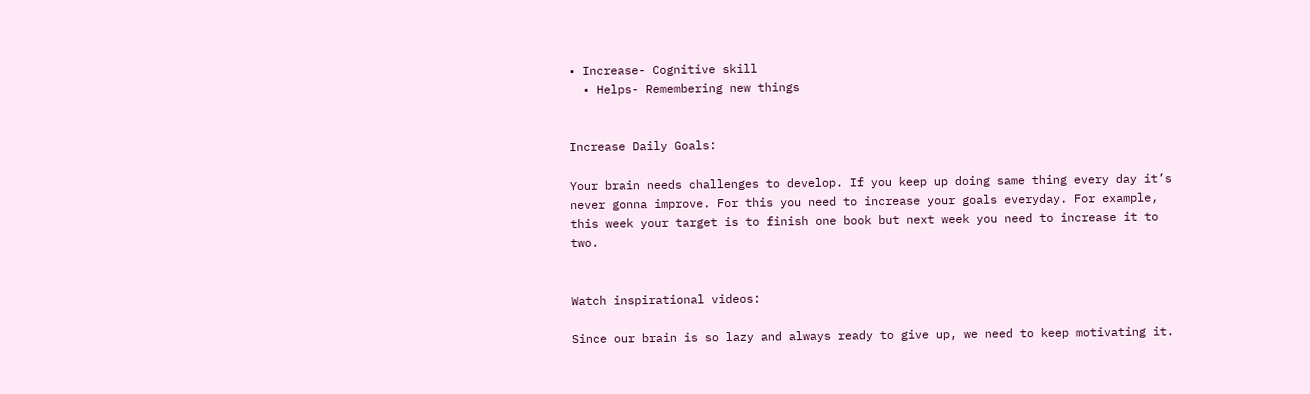• Increase- Cognitive skill
  • Helps- Remembering new things


Increase Daily Goals:

Your brain needs challenges to develop. If you keep up doing same thing every day it’s never gonna improve. For this you need to increase your goals everyday. For example, this week your target is to finish one book but next week you need to increase it to two.


Watch inspirational videos:

Since our brain is so lazy and always ready to give up, we need to keep motivating it.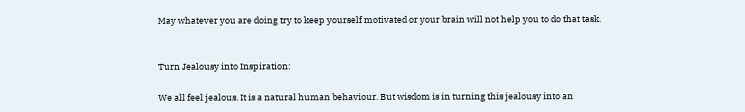May whatever you are doing try to keep yourself motivated or your brain will not help you to do that task.


Turn Jealousy into Inspiration:

We all feel jealous. It is a natural human behaviour. But wisdom is in turning this jealousy into an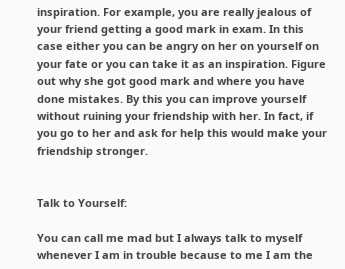inspiration. For example, you are really jealous of your friend getting a good mark in exam. In this case either you can be angry on her on yourself on your fate or you can take it as an inspiration. Figure out why she got good mark and where you have done mistakes. By this you can improve yourself without ruining your friendship with her. In fact, if you go to her and ask for help this would make your friendship stronger.


Talk to Yourself:

You can call me mad but I always talk to myself whenever I am in trouble because to me I am the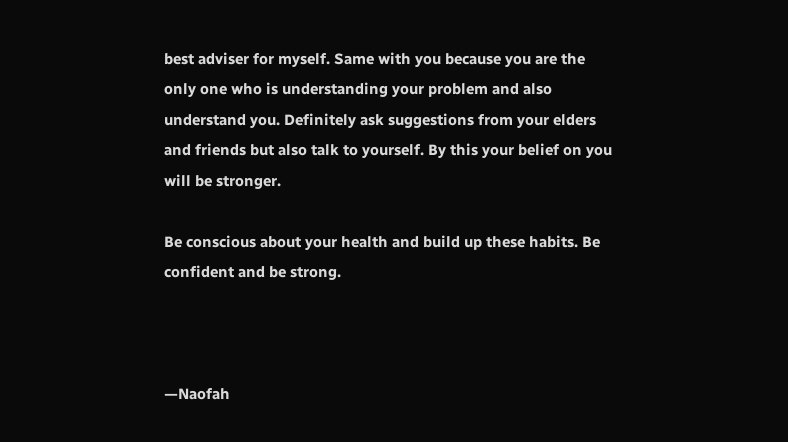best adviser for myself. Same with you because you are the only one who is understanding your problem and also understand you. Definitely ask suggestions from your elders and friends but also talk to yourself. By this your belief on you will be stronger.

Be conscious about your health and build up these habits. Be confident and be strong.



—Naofah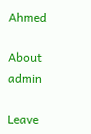Ahmed

About admin

Leave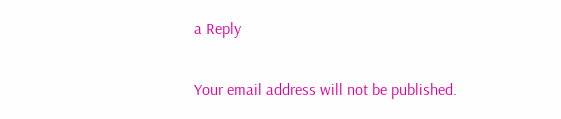a Reply

Your email address will not be published.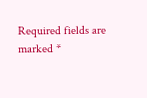Required fields are marked *